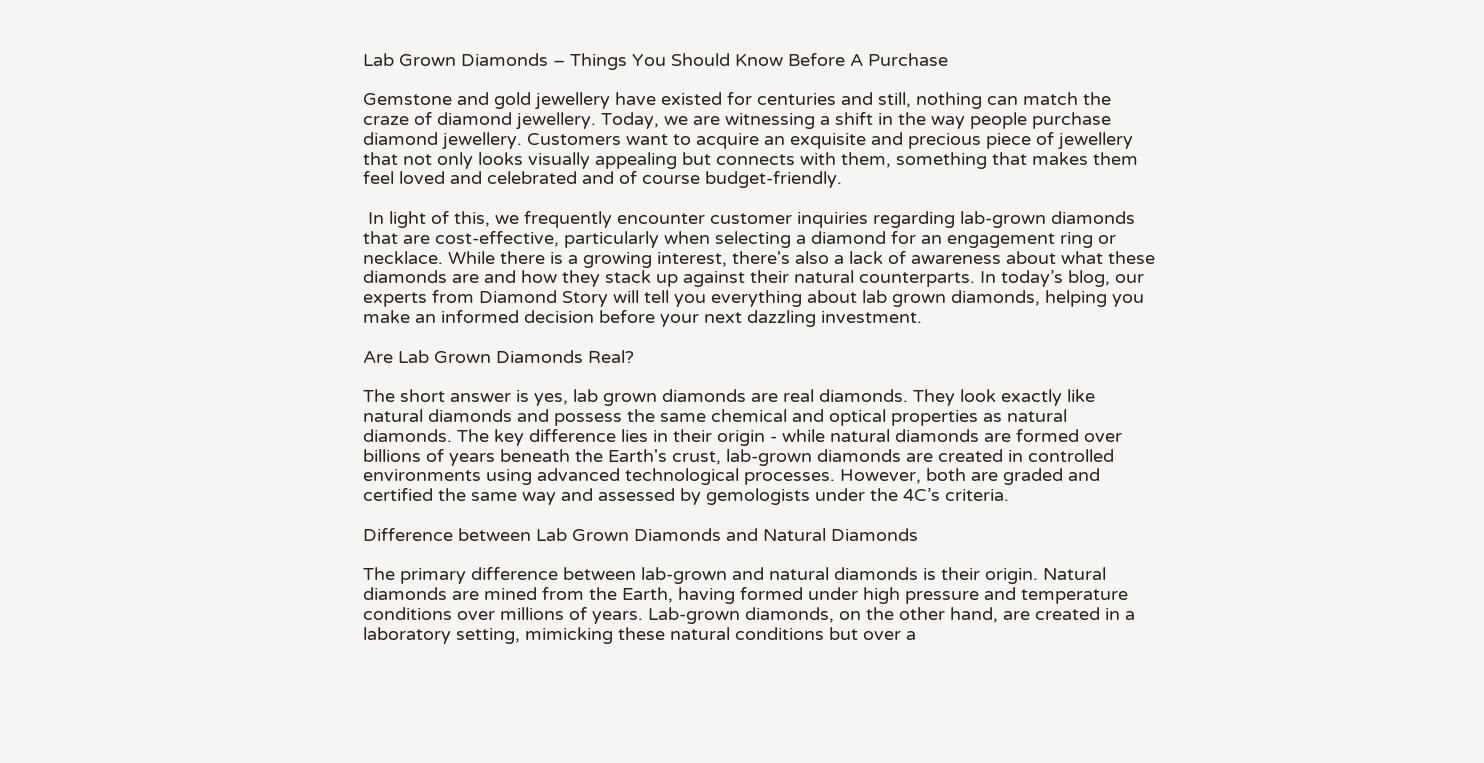Lab Grown Diamonds – Things You Should Know Before A Purchase

Gemstone and gold jewellery have existed for centuries and still, nothing can match the craze of diamond jewellery. Today, we are witnessing a shift in the way people purchase diamond jewellery. Customers want to acquire an exquisite and precious piece of jewellery that not only looks visually appealing but connects with them, something that makes them feel loved and celebrated and of course budget-friendly.

 In light of this, we frequently encounter customer inquiries regarding lab-grown diamonds that are cost-effective, particularly when selecting a diamond for an engagement ring or necklace. While there is a growing interest, there's also a lack of awareness about what these diamonds are and how they stack up against their natural counterparts. In today’s blog, our experts from Diamond Story will tell you everything about lab grown diamonds, helping you make an informed decision before your next dazzling investment.

Are Lab Grown Diamonds Real?

The short answer is yes, lab grown diamonds are real diamonds. They look exactly like natural diamonds and possess the same chemical and optical properties as natural diamonds. The key difference lies in their origin - while natural diamonds are formed over billions of years beneath the Earth's crust, lab-grown diamonds are created in controlled environments using advanced technological processes. However, both are graded and certified the same way and assessed by gemologists under the 4C’s criteria.

Difference between Lab Grown Diamonds and Natural Diamonds

The primary difference between lab-grown and natural diamonds is their origin. Natural diamonds are mined from the Earth, having formed under high pressure and temperature conditions over millions of years. Lab-grown diamonds, on the other hand, are created in a laboratory setting, mimicking these natural conditions but over a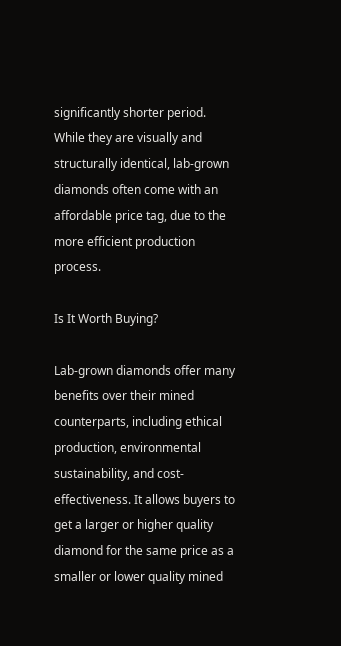significantly shorter period. While they are visually and structurally identical, lab-grown diamonds often come with an affordable price tag, due to the more efficient production process.

Is It Worth Buying?

Lab-grown diamonds offer many benefits over their mined counterparts, including ethical production, environmental sustainability, and cost-effectiveness. It allows buyers to get a larger or higher quality diamond for the same price as a smaller or lower quality mined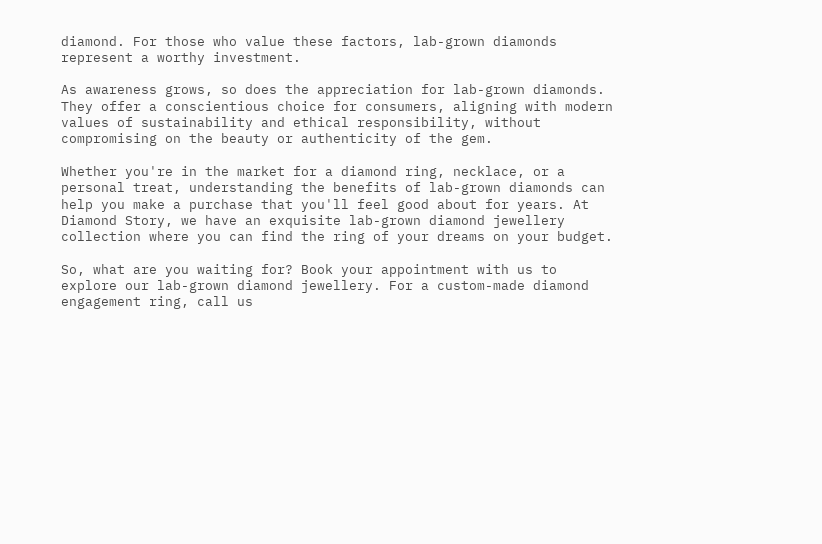diamond. For those who value these factors, lab-grown diamonds represent a worthy investment.

As awareness grows, so does the appreciation for lab-grown diamonds. They offer a conscientious choice for consumers, aligning with modern values of sustainability and ethical responsibility, without compromising on the beauty or authenticity of the gem.

Whether you're in the market for a diamond ring, necklace, or a personal treat, understanding the benefits of lab-grown diamonds can help you make a purchase that you'll feel good about for years. At Diamond Story, we have an exquisite lab-grown diamond jewellery collection where you can find the ring of your dreams on your budget.

So, what are you waiting for? Book your appointment with us to explore our lab-grown diamond jewellery. For a custom-made diamond engagement ring, call us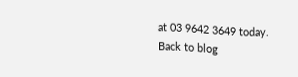at 03 9642 3649 today.
Back to blog